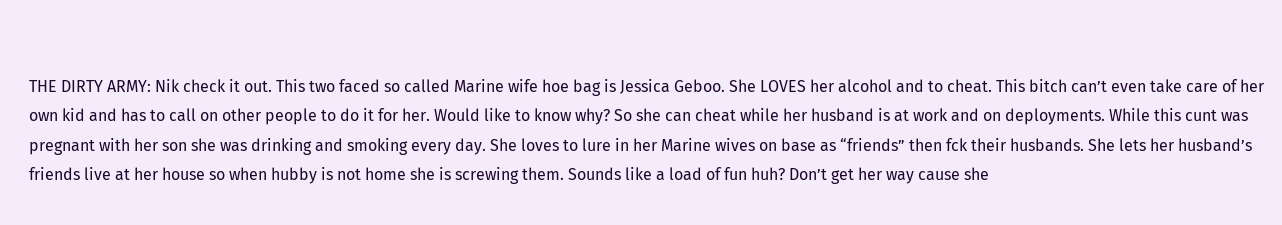THE DIRTY ARMY: Nik check it out. This two faced so called Marine wife hoe bag is Jessica Geboo. She LOVES her alcohol and to cheat. This bitch can’t even take care of her own kid and has to call on other people to do it for her. Would like to know why? So she can cheat while her husband is at work and on deployments. While this cunt was pregnant with her son she was drinking and smoking every day. She loves to lure in her Marine wives on base as “friends” then fck their husbands. She lets her husband’s friends live at her house so when hubby is not home she is screwing them. Sounds like a load of fun huh? Don’t get her way cause she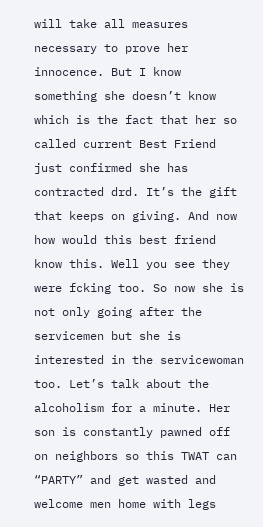will take all measures necessary to prove her innocence. But I know something she doesn’t know which is the fact that her so called current Best Friend just confirmed she has contracted drd. It’s the gift that keeps on giving. And now how would this best friend know this. Well you see they were fcking too. So now she is not only going after the servicemen but she is interested in the servicewoman too. Let’s talk about the alcoholism for a minute. Her son is constantly pawned off on neighbors so this TWAT can “PARTY” and get wasted and welcome men home with legs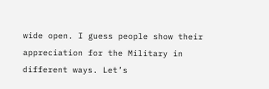wide open. I guess people show their appreciation for the Military in different ways. Let’s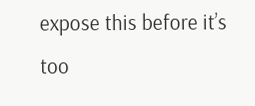expose this before it’s too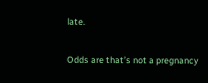late.

Odds are that’s not a pregnancy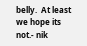belly.  At least we hope its not.- nik